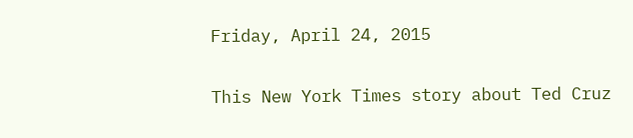Friday, April 24, 2015


This New York Times story about Ted Cruz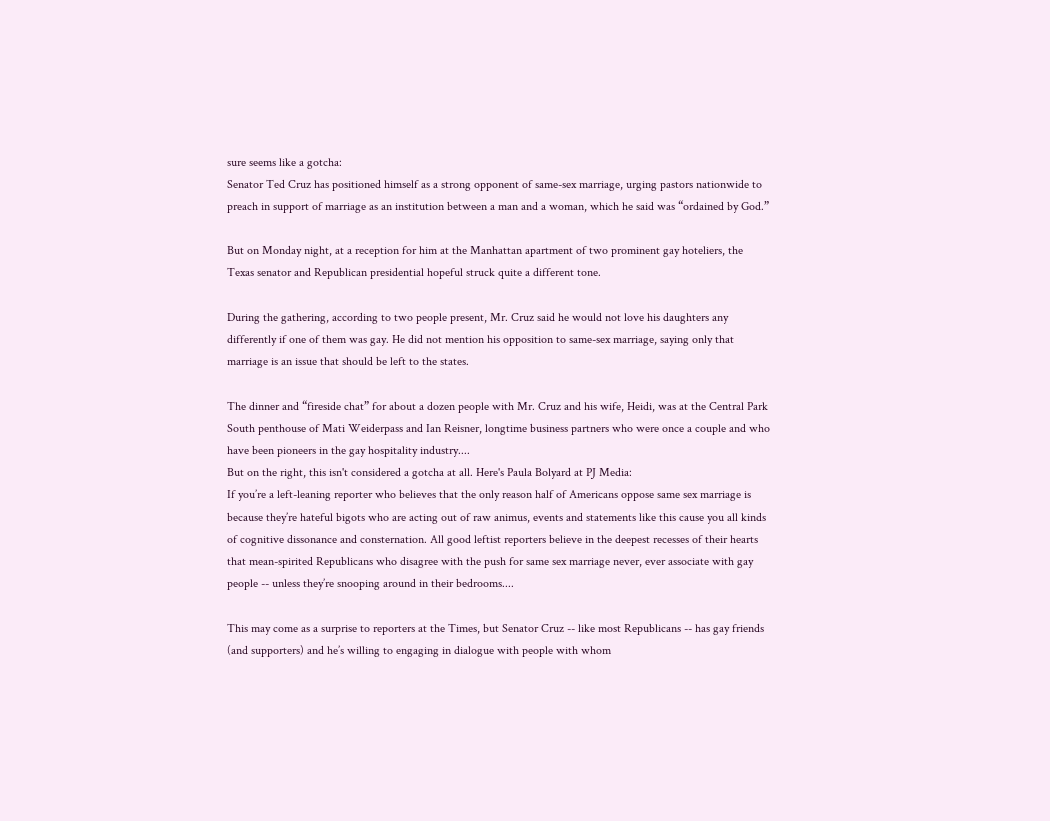sure seems like a gotcha:
Senator Ted Cruz has positioned himself as a strong opponent of same-sex marriage, urging pastors nationwide to preach in support of marriage as an institution between a man and a woman, which he said was “ordained by God.”

But on Monday night, at a reception for him at the Manhattan apartment of two prominent gay hoteliers, the Texas senator and Republican presidential hopeful struck quite a different tone.

During the gathering, according to two people present, Mr. Cruz said he would not love his daughters any differently if one of them was gay. He did not mention his opposition to same-sex marriage, saying only that marriage is an issue that should be left to the states.

The dinner and “fireside chat” for about a dozen people with Mr. Cruz and his wife, Heidi, was at the Central Park South penthouse of Mati Weiderpass and Ian Reisner, longtime business partners who were once a couple and who have been pioneers in the gay hospitality industry....
But on the right, this isn't considered a gotcha at all. Here's Paula Bolyard at PJ Media:
If you’re a left-leaning reporter who believes that the only reason half of Americans oppose same sex marriage is because they’re hateful bigots who are acting out of raw animus, events and statements like this cause you all kinds of cognitive dissonance and consternation. All good leftist reporters believe in the deepest recesses of their hearts that mean-spirited Republicans who disagree with the push for same sex marriage never, ever associate with gay people -- unless they’re snooping around in their bedrooms....

This may come as a surprise to reporters at the Times, but Senator Cruz -- like most Republicans -- has gay friends (and supporters) and he’s willing to engaging in dialogue with people with whom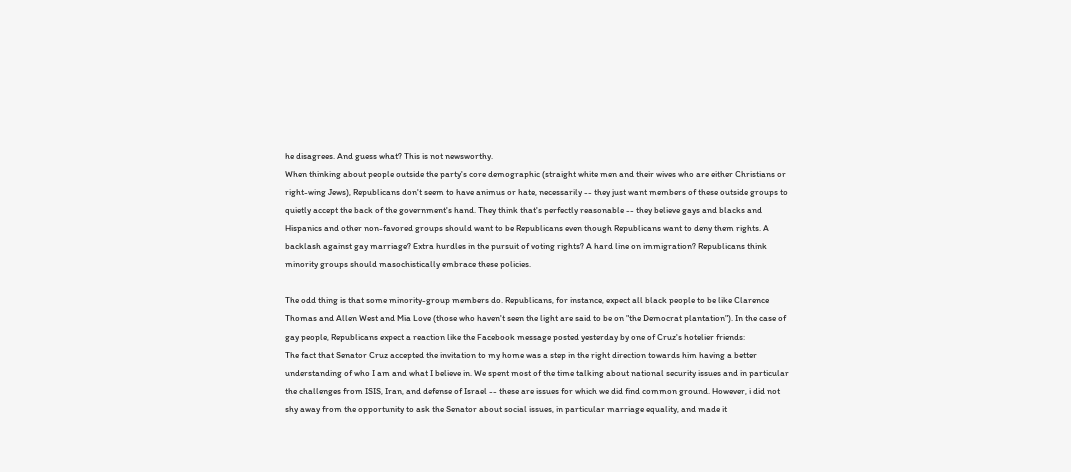he disagrees. And guess what? This is not newsworthy.
When thinking about people outside the party's core demographic (straight white men and their wives who are either Christians or right-wing Jews), Republicans don't seem to have animus or hate, necessarily -- they just want members of these outside groups to quietly accept the back of the government's hand. They think that's perfectly reasonable -- they believe gays and blacks and Hispanics and other non-favored groups should want to be Republicans even though Republicans want to deny them rights. A backlash against gay marriage? Extra hurdles in the pursuit of voting rights? A hard line on immigration? Republicans think minority groups should masochistically embrace these policies.

The odd thing is that some minority-group members do. Republicans, for instance, expect all black people to be like Clarence Thomas and Allen West and Mia Love (those who haven't seen the light are said to be on "the Democrat plantation"). In the case of gay people, Republicans expect a reaction like the Facebook message posted yesterday by one of Cruz's hotelier friends:
The fact that Senator Cruz accepted the invitation to my home was a step in the right direction towards him having a better understanding of who I am and what I believe in. We spent most of the time talking about national security issues and in particular the challenges from ISIS, Iran, and defense of Israel -- these are issues for which we did find common ground. However, i did not shy away from the opportunity to ask the Senator about social issues, in particular marriage equality, and made it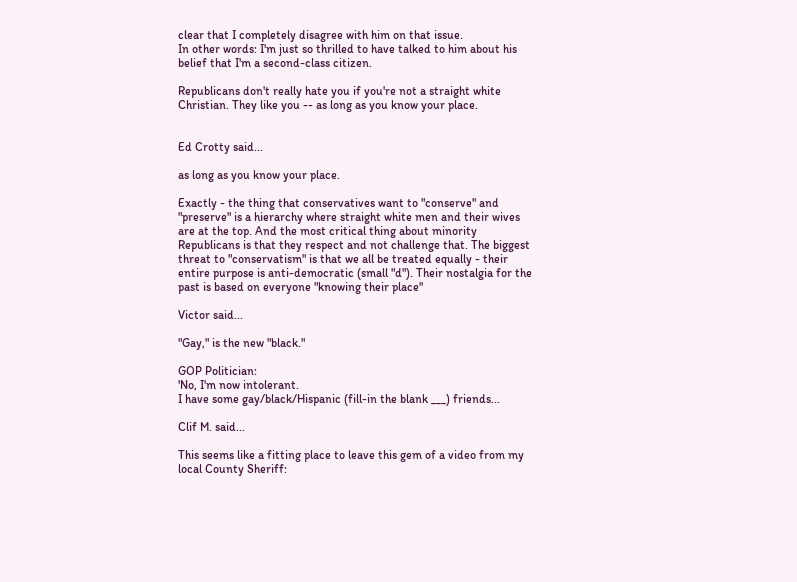clear that I completely disagree with him on that issue.
In other words: I'm just so thrilled to have talked to him about his belief that I'm a second-class citizen.

Republicans don't really hate you if you're not a straight white Christian. They like you -- as long as you know your place.


Ed Crotty said...

as long as you know your place.

Exactly - the thing that conservatives want to "conserve" and "preserve" is a hierarchy where straight white men and their wives are at the top. And the most critical thing about minority Republicans is that they respect and not challenge that. The biggest threat to "conservatism" is that we all be treated equally - their entire purpose is anti-democratic (small "d"). Their nostalgia for the past is based on everyone "knowing their place"

Victor said...

"Gay," is the new "black."

GOP Politician:
'No, I'm now intolerant.
I have some gay/black/Hispanic (fill-in the blank ___) friends...

Clif M. said...

This seems like a fitting place to leave this gem of a video from my local County Sheriff: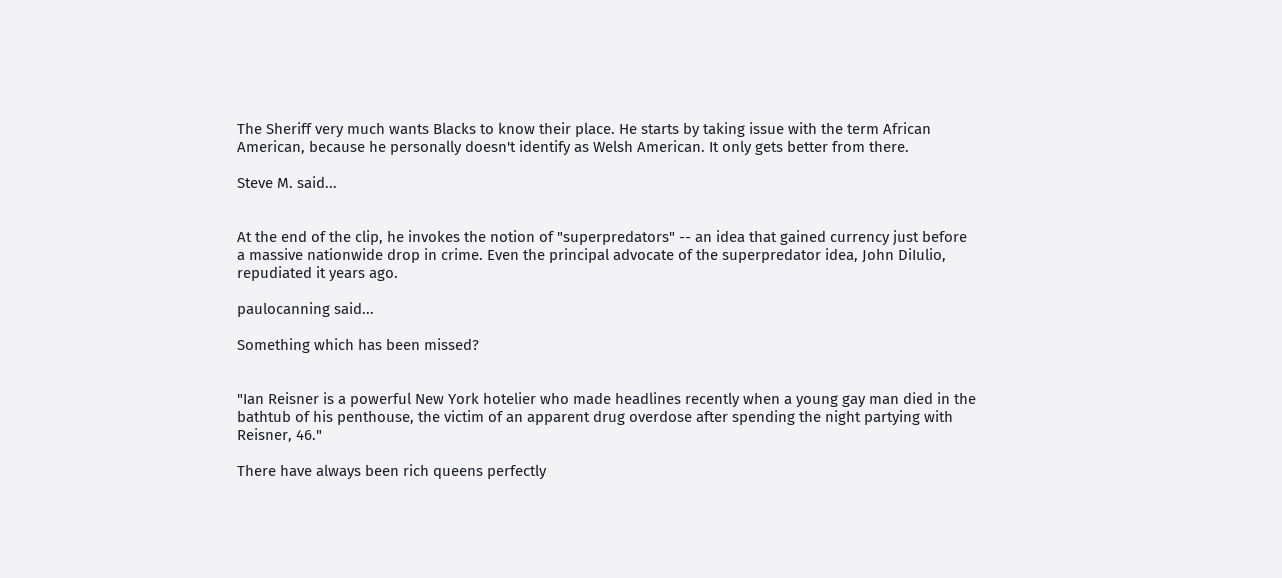The Sheriff very much wants Blacks to know their place. He starts by taking issue with the term African American, because he personally doesn't identify as Welsh American. It only gets better from there.

Steve M. said...


At the end of the clip, he invokes the notion of "superpredators" -- an idea that gained currency just before a massive nationwide drop in crime. Even the principal advocate of the superpredator idea, John DiIulio, repudiated it years ago.

paulocanning said...

Something which has been missed?


"Ian Reisner is a powerful New York hotelier who made headlines recently when a young gay man died in the bathtub of his penthouse, the victim of an apparent drug overdose after spending the night partying with Reisner, 46."

There have always been rich queens perfectly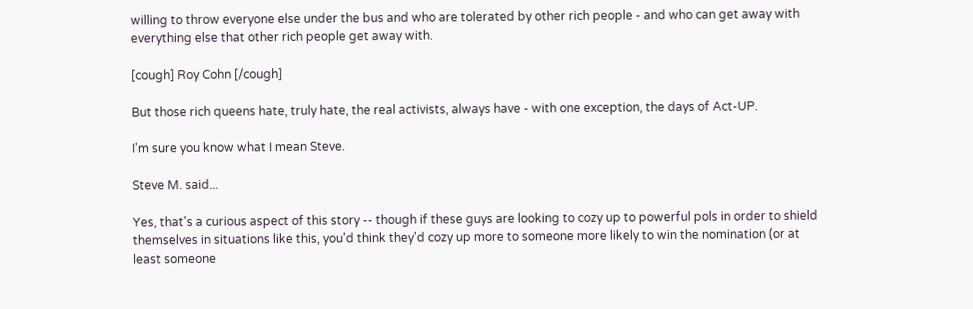willing to throw everyone else under the bus and who are tolerated by other rich people - and who can get away with everything else that other rich people get away with.

[cough] Roy Cohn [/cough]

But those rich queens hate, truly hate, the real activists, always have - with one exception, the days of Act-UP.

I'm sure you know what I mean Steve.

Steve M. said...

Yes, that's a curious aspect of this story -- though if these guys are looking to cozy up to powerful pols in order to shield themselves in situations like this, you'd think they'd cozy up more to someone more likely to win the nomination (or at least someone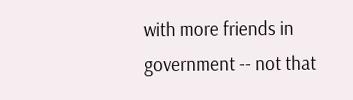with more friends in government -- not that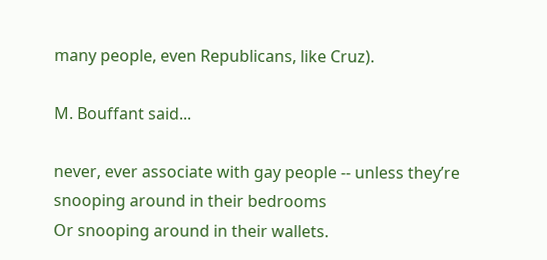many people, even Republicans, like Cruz).

M. Bouffant said...

never, ever associate with gay people -- unless they’re snooping around in their bedrooms
Or snooping around in their wallets.